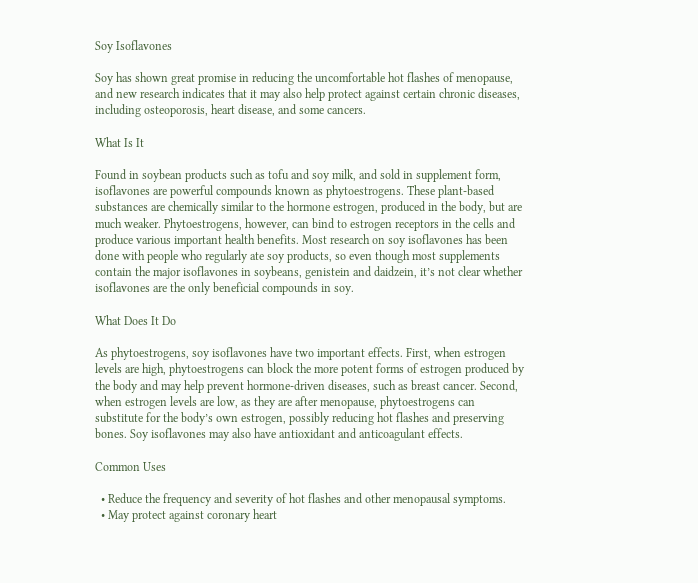Soy Isoflavones

Soy has shown great promise in reducing the uncomfortable hot flashes of menopause, and new research indicates that it may also help protect against certain chronic diseases, including osteoporosis, heart disease, and some cancers.

What Is It

Found in soybean products such as tofu and soy milk, and sold in supplement form, isoflavones are powerful compounds known as phytoestrogens. These plant-based substances are chemically similar to the hormone estrogen, produced in the body, but are much weaker. Phytoestrogens, however, can bind to estrogen receptors in the cells and produce various important health benefits. Most research on soy isoflavones has been done with people who regularly ate soy products, so even though most supplements contain the major isoflavones in soybeans, genistein and daidzein, it’s not clear whether isoflavones are the only beneficial compounds in soy.

What Does It Do

As phytoestrogens, soy isoflavones have two important effects. First, when estrogen levels are high, phytoestrogens can block the more potent forms of estrogen produced by the body and may help prevent hormone-driven diseases, such as breast cancer. Second, when estrogen levels are low, as they are after menopause, phytoestrogens can substitute for the body’s own estrogen, possibly reducing hot flashes and preserving bones. Soy isoflavones may also have antioxidant and anticoagulant effects.

Common Uses

  • Reduce the frequency and severity of hot flashes and other menopausal symptoms.
  • May protect against coronary heart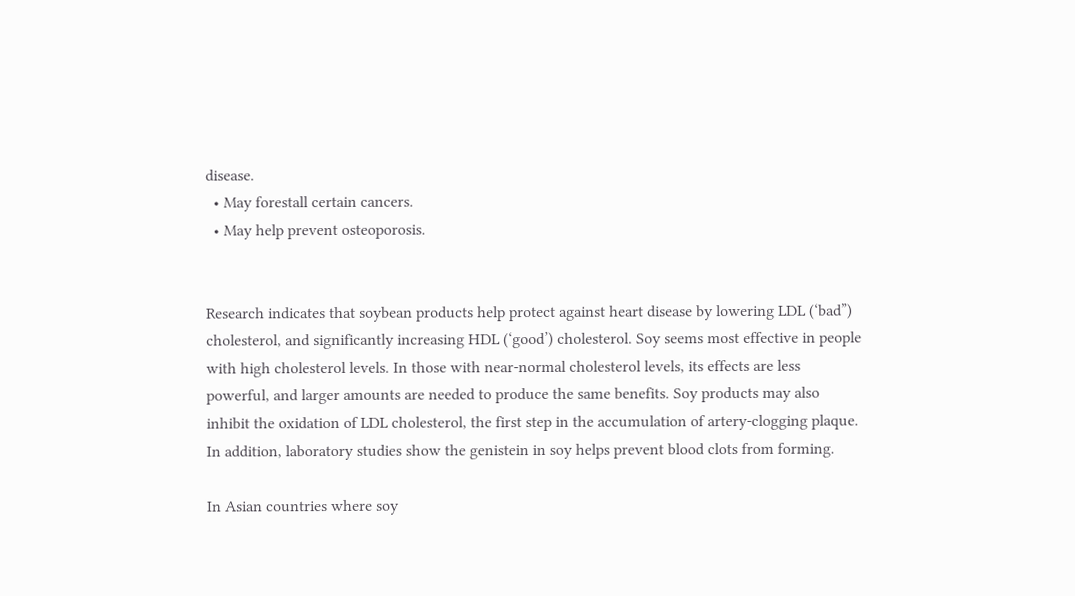disease.
  • May forestall certain cancers.
  • May help prevent osteoporosis.


Research indicates that soybean products help protect against heart disease by lowering LDL (‘bad”) cholesterol, and significantly increasing HDL (‘good’) cholesterol. Soy seems most effective in people with high cholesterol levels. In those with near-normal cholesterol levels, its effects are less powerful, and larger amounts are needed to produce the same benefits. Soy products may also inhibit the oxidation of LDL cholesterol, the first step in the accumulation of artery-clogging plaque. In addition, laboratory studies show the genistein in soy helps prevent blood clots from forming.

In Asian countries where soy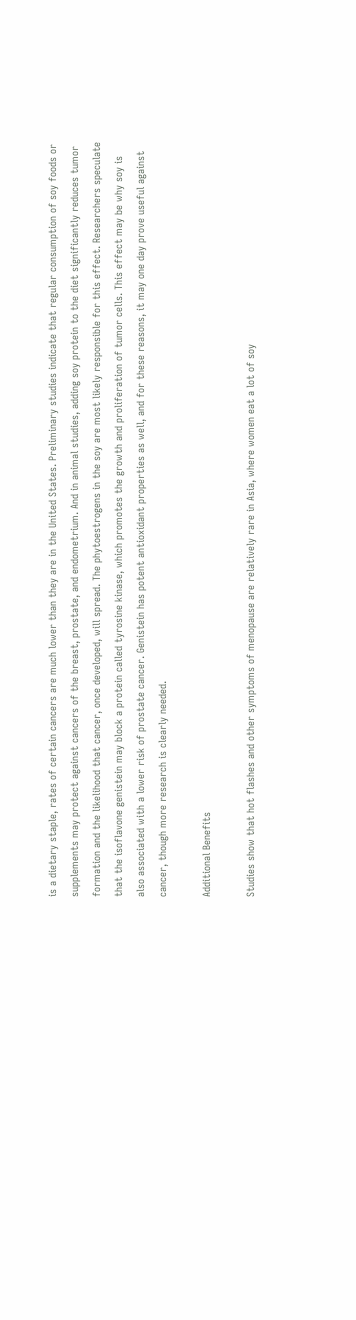is a dietary staple, rates of certain cancers are much lower than they are in the United States. Preliminary studies indicate that regular consumption of soy foods or supplements may protect against cancers of the breast, prostate, and endometrium. And in animal studies, adding soy protein to the diet significantly reduces tumor formation and the likelihood that cancer, once developed, will spread. The phytoestrogens in the soy are most likely responsible for this effect. Researchers speculate that the isoflavone genistein may block a protein called tyrosine kinase, which promotes the growth and proliferation of tumor cells. This effect may be why soy is also associated with a lower risk of prostate cancer. Genistein has potent antioxidant properties as well, and for these reasons, it may one day prove useful against cancer, though more research is clearly needed.

Additional Benefits

Studies show that hot flashes and other symptoms of menopause are relatively rare in Asia, where women eat a lot of soy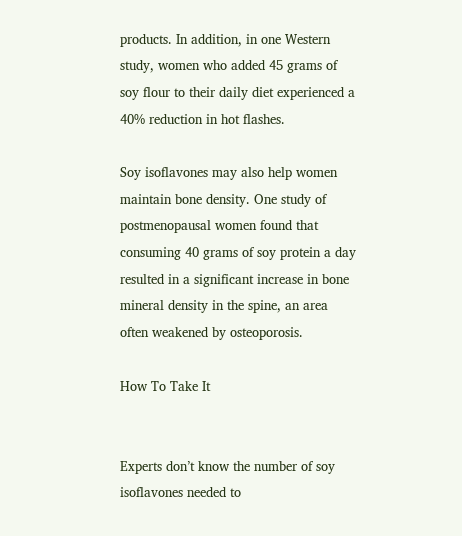products. In addition, in one Western study, women who added 45 grams of soy flour to their daily diet experienced a 40% reduction in hot flashes.

Soy isoflavones may also help women maintain bone density. One study of postmenopausal women found that consuming 40 grams of soy protein a day resulted in a significant increase in bone mineral density in the spine, an area often weakened by osteoporosis.

How To Take It


Experts don’t know the number of soy isoflavones needed to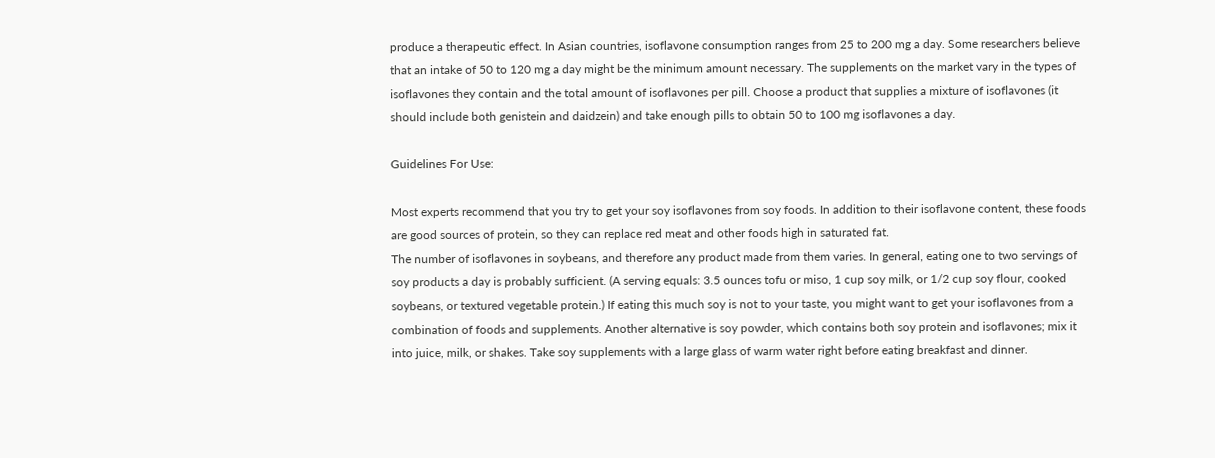produce a therapeutic effect. In Asian countries, isoflavone consumption ranges from 25 to 200 mg a day. Some researchers believe that an intake of 50 to 120 mg a day might be the minimum amount necessary. The supplements on the market vary in the types of isoflavones they contain and the total amount of isoflavones per pill. Choose a product that supplies a mixture of isoflavones (it should include both genistein and daidzein) and take enough pills to obtain 50 to 100 mg isoflavones a day.

Guidelines For Use:

Most experts recommend that you try to get your soy isoflavones from soy foods. In addition to their isoflavone content, these foods are good sources of protein, so they can replace red meat and other foods high in saturated fat.
The number of isoflavones in soybeans, and therefore any product made from them varies. In general, eating one to two servings of soy products a day is probably sufficient. (A serving equals: 3.5 ounces tofu or miso, 1 cup soy milk, or 1/2 cup soy flour, cooked soybeans, or textured vegetable protein.) If eating this much soy is not to your taste, you might want to get your isoflavones from a combination of foods and supplements. Another alternative is soy powder, which contains both soy protein and isoflavones; mix it into juice, milk, or shakes. Take soy supplements with a large glass of warm water right before eating breakfast and dinner.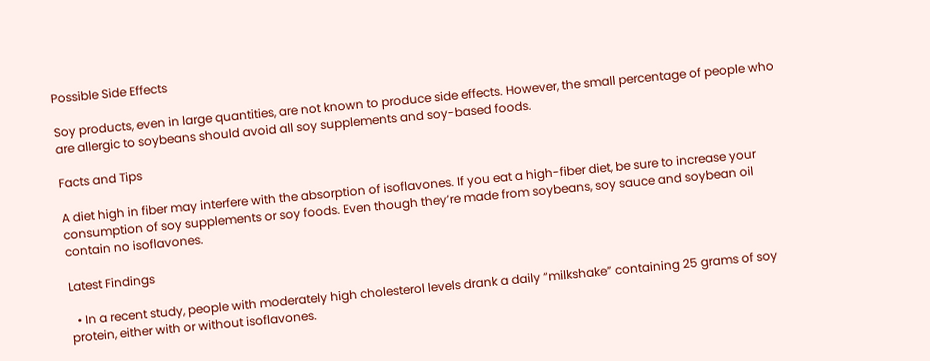Possible Side Effects

Soy products, even in large quantities, are not known to produce side effects. However, the small percentage of people who are allergic to soybeans should avoid all soy supplements and soy-based foods.

Facts and Tips

A diet high in fiber may interfere with the absorption of isoflavones. If you eat a high-fiber diet, be sure to increase your consumption of soy supplements or soy foods. Even though they’re made from soybeans, soy sauce and soybean oil contain no isoflavones.

Latest Findings

  • In a recent study, people with moderately high cholesterol levels drank a daily “milkshake” containing 25 grams of soy protein, either with or without isoflavones.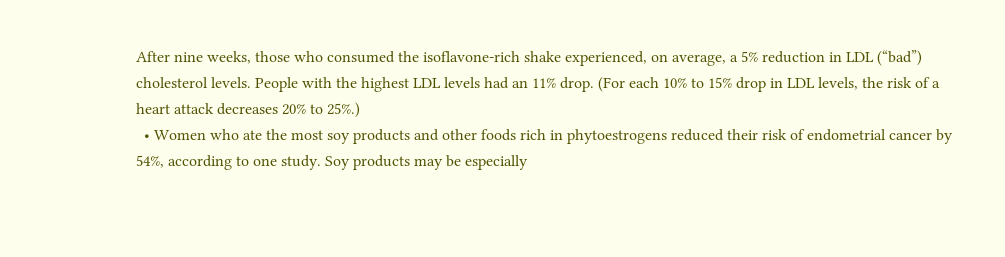After nine weeks, those who consumed the isoflavone-rich shake experienced, on average, a 5% reduction in LDL (“bad”) cholesterol levels. People with the highest LDL levels had an 11% drop. (For each 10% to 15% drop in LDL levels, the risk of a heart attack decreases 20% to 25%.)
  • Women who ate the most soy products and other foods rich in phytoestrogens reduced their risk of endometrial cancer by 54%, according to one study. Soy products may be especially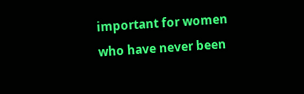important for women who have never been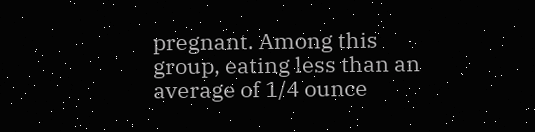pregnant. Among this group, eating less than an average of 1/4 ounce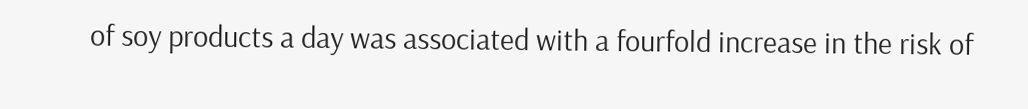of soy products a day was associated with a fourfold increase in the risk of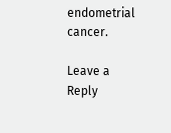endometrial cancer.

Leave a Reply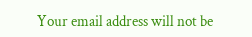Your email address will not be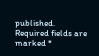published. Required fields are marked *